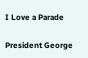I Love a Parade

President George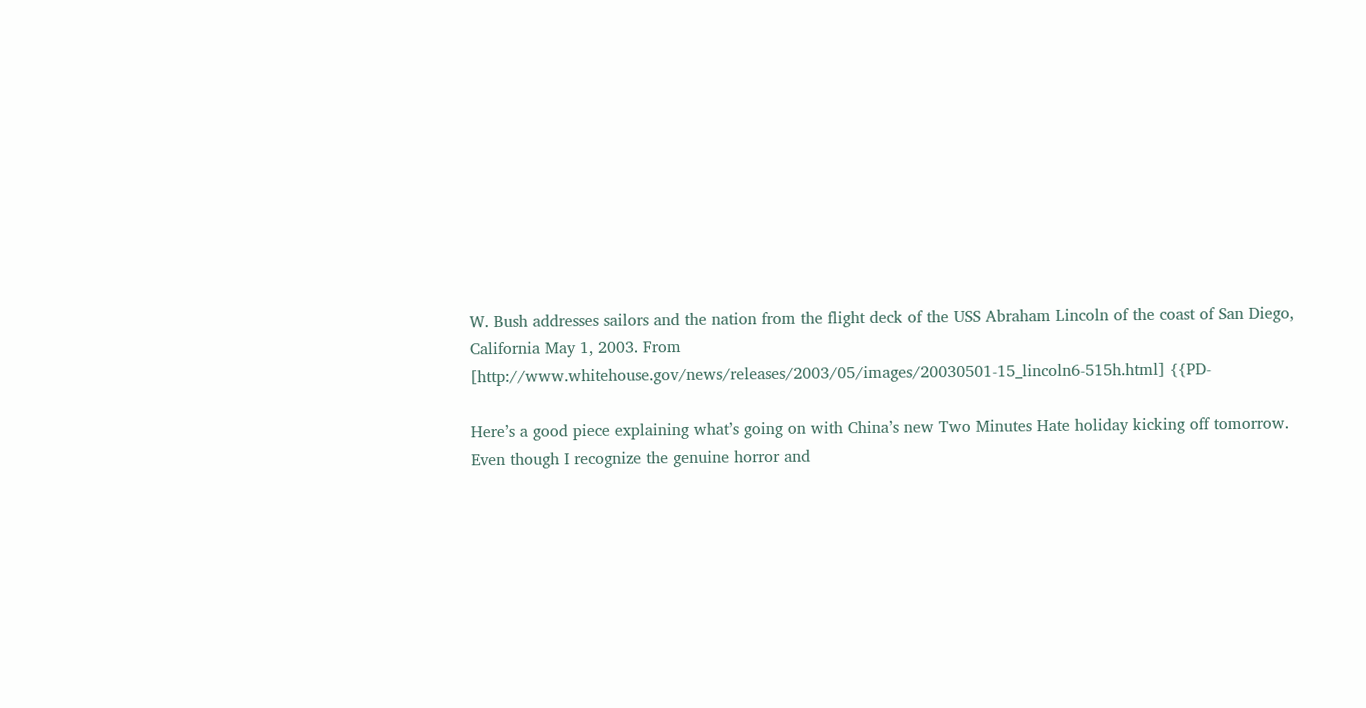W. Bush addresses sailors and the nation from the flight deck of the USS Abraham Lincoln of the coast of San Diego, California May 1, 2003. From [http://www.whitehouse.gov/news/releases/2003/05/images/20030501-15_lincoln6-515h.html] {{PD-

Here’s a good piece explaining what’s going on with China’s new Two Minutes Hate holiday kicking off tomorrow. Even though I recognize the genuine horror and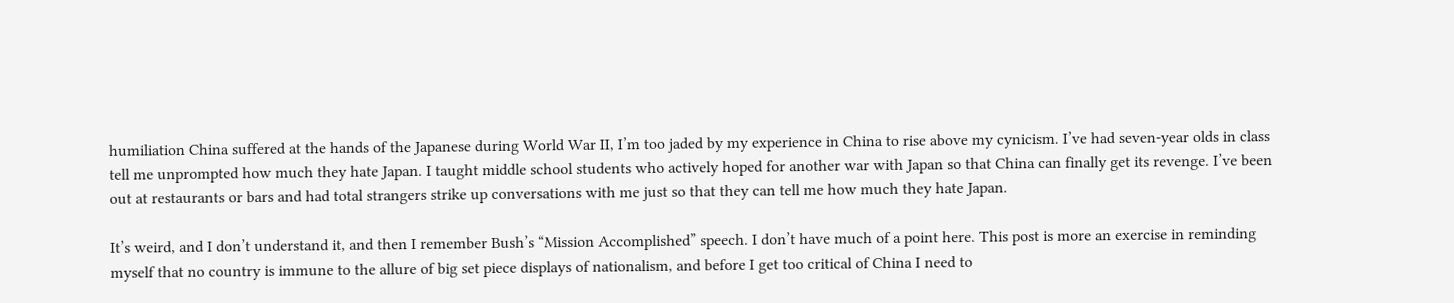humiliation China suffered at the hands of the Japanese during World War II, I’m too jaded by my experience in China to rise above my cynicism. I’ve had seven-year olds in class tell me unprompted how much they hate Japan. I taught middle school students who actively hoped for another war with Japan so that China can finally get its revenge. I’ve been out at restaurants or bars and had total strangers strike up conversations with me just so that they can tell me how much they hate Japan.

It’s weird, and I don’t understand it, and then I remember Bush’s “Mission Accomplished” speech. I don’t have much of a point here. This post is more an exercise in reminding myself that no country is immune to the allure of big set piece displays of nationalism, and before I get too critical of China I need to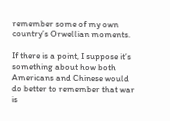remember some of my own country’s Orwellian moments.

If there is a point, I suppose it’s something about how both Americans and Chinese would do better to remember that war is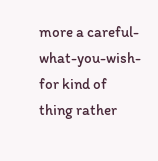more a careful-what-you-wish-for kind of thing rather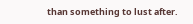than something to lust after.